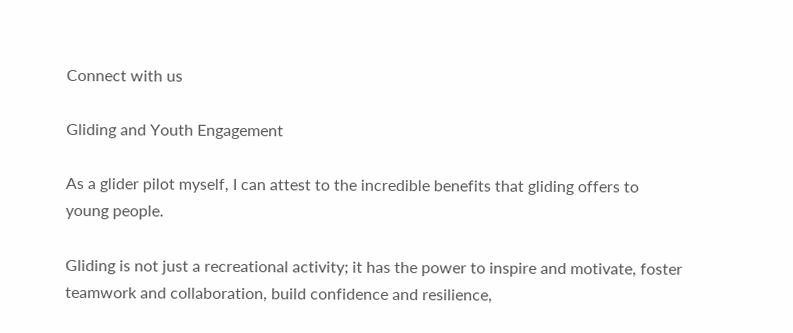Connect with us

Gliding and Youth Engagement

As a glider pilot myself, I can attest to the incredible benefits that gliding offers to young people.

Gliding is not just a recreational activity; it has the power to inspire and motivate, foster teamwork and collaboration, build confidence and resilience,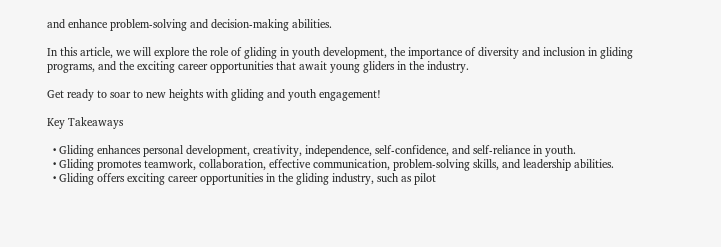and enhance problem-solving and decision-making abilities.

In this article, we will explore the role of gliding in youth development, the importance of diversity and inclusion in gliding programs, and the exciting career opportunities that await young gliders in the industry.

Get ready to soar to new heights with gliding and youth engagement!

Key Takeaways

  • Gliding enhances personal development, creativity, independence, self-confidence, and self-reliance in youth.
  • Gliding promotes teamwork, collaboration, effective communication, problem-solving skills, and leadership abilities.
  • Gliding offers exciting career opportunities in the gliding industry, such as pilot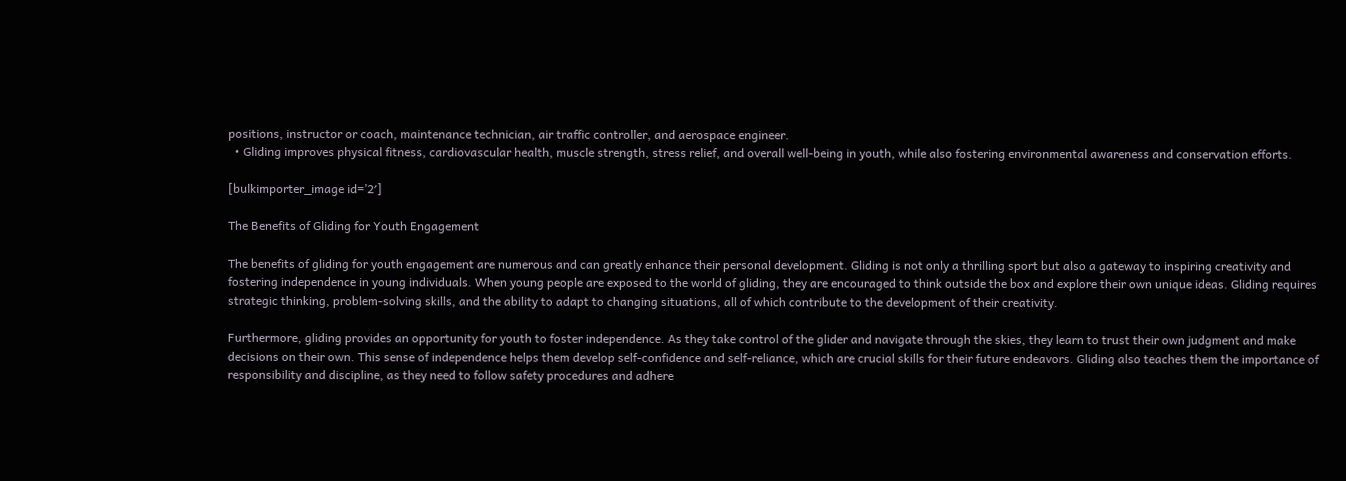positions, instructor or coach, maintenance technician, air traffic controller, and aerospace engineer.
  • Gliding improves physical fitness, cardiovascular health, muscle strength, stress relief, and overall well-being in youth, while also fostering environmental awareness and conservation efforts.

[bulkimporter_image id=’2′]

The Benefits of Gliding for Youth Engagement

The benefits of gliding for youth engagement are numerous and can greatly enhance their personal development. Gliding is not only a thrilling sport but also a gateway to inspiring creativity and fostering independence in young individuals. When young people are exposed to the world of gliding, they are encouraged to think outside the box and explore their own unique ideas. Gliding requires strategic thinking, problem-solving skills, and the ability to adapt to changing situations, all of which contribute to the development of their creativity.

Furthermore, gliding provides an opportunity for youth to foster independence. As they take control of the glider and navigate through the skies, they learn to trust their own judgment and make decisions on their own. This sense of independence helps them develop self-confidence and self-reliance, which are crucial skills for their future endeavors. Gliding also teaches them the importance of responsibility and discipline, as they need to follow safety procedures and adhere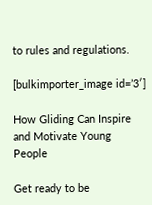to rules and regulations.

[bulkimporter_image id=’3′]

How Gliding Can Inspire and Motivate Young People

Get ready to be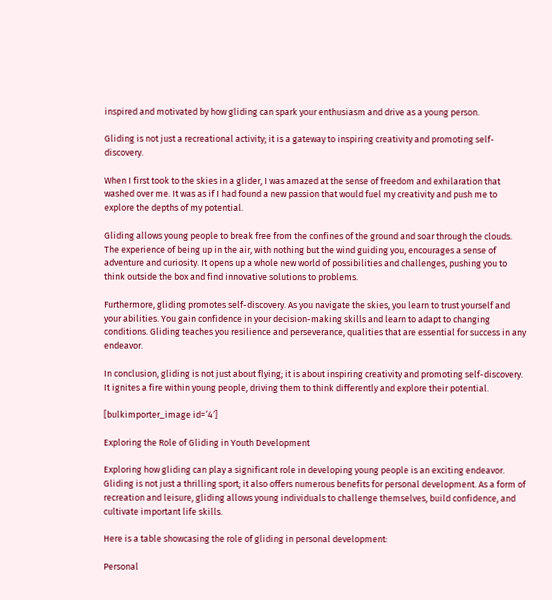inspired and motivated by how gliding can spark your enthusiasm and drive as a young person.

Gliding is not just a recreational activity; it is a gateway to inspiring creativity and promoting self-discovery.

When I first took to the skies in a glider, I was amazed at the sense of freedom and exhilaration that washed over me. It was as if I had found a new passion that would fuel my creativity and push me to explore the depths of my potential.

Gliding allows young people to break free from the confines of the ground and soar through the clouds. The experience of being up in the air, with nothing but the wind guiding you, encourages a sense of adventure and curiosity. It opens up a whole new world of possibilities and challenges, pushing you to think outside the box and find innovative solutions to problems.

Furthermore, gliding promotes self-discovery. As you navigate the skies, you learn to trust yourself and your abilities. You gain confidence in your decision-making skills and learn to adapt to changing conditions. Gliding teaches you resilience and perseverance, qualities that are essential for success in any endeavor.

In conclusion, gliding is not just about flying; it is about inspiring creativity and promoting self-discovery. It ignites a fire within young people, driving them to think differently and explore their potential.

[bulkimporter_image id=’4′]

Exploring the Role of Gliding in Youth Development

Exploring how gliding can play a significant role in developing young people is an exciting endeavor. Gliding is not just a thrilling sport; it also offers numerous benefits for personal development. As a form of recreation and leisure, gliding allows young individuals to challenge themselves, build confidence, and cultivate important life skills.

Here is a table showcasing the role of gliding in personal development:

Personal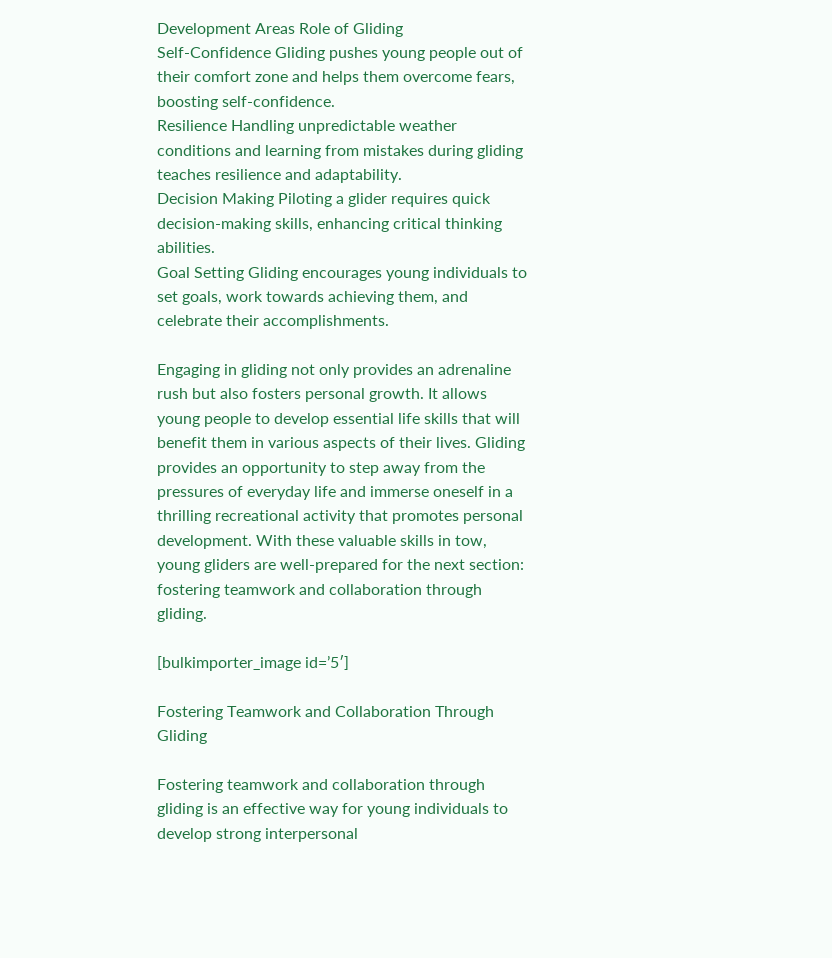Development Areas Role of Gliding
Self-Confidence Gliding pushes young people out of their comfort zone and helps them overcome fears, boosting self-confidence.
Resilience Handling unpredictable weather conditions and learning from mistakes during gliding teaches resilience and adaptability.
Decision Making Piloting a glider requires quick decision-making skills, enhancing critical thinking abilities.
Goal Setting Gliding encourages young individuals to set goals, work towards achieving them, and celebrate their accomplishments.

Engaging in gliding not only provides an adrenaline rush but also fosters personal growth. It allows young people to develop essential life skills that will benefit them in various aspects of their lives. Gliding provides an opportunity to step away from the pressures of everyday life and immerse oneself in a thrilling recreational activity that promotes personal development. With these valuable skills in tow, young gliders are well-prepared for the next section: fostering teamwork and collaboration through gliding.

[bulkimporter_image id=’5′]

Fostering Teamwork and Collaboration Through Gliding

Fostering teamwork and collaboration through gliding is an effective way for young individuals to develop strong interpersonal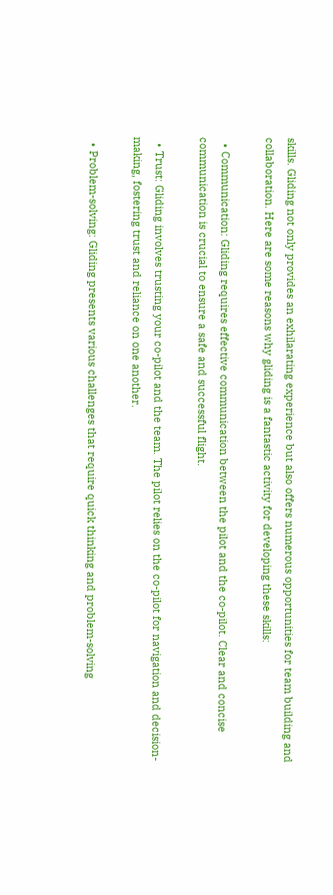skills. Gliding not only provides an exhilarating experience but also offers numerous opportunities for team building and collaboration. Here are some reasons why gliding is a fantastic activity for developing these skills:

  • Communication: Gliding requires effective communication between the pilot and the co-pilot. Clear and concise communication is crucial to ensure a safe and successful flight.

  • Trust: Gliding involves trusting your co-pilot and the team. The pilot relies on the co-pilot for navigation and decision-making, fostering trust and reliance on one another.

  • Problem-solving: Gliding presents various challenges that require quick thinking and problem-solving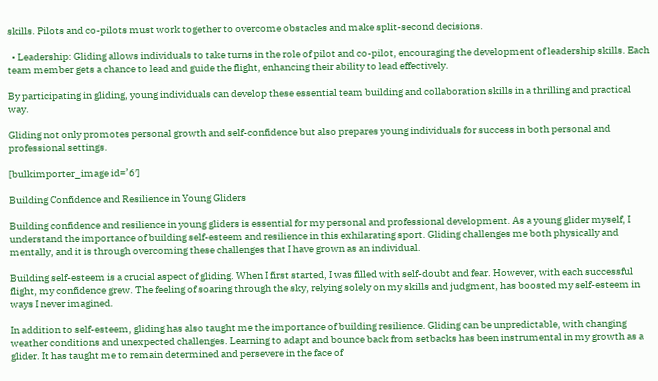skills. Pilots and co-pilots must work together to overcome obstacles and make split-second decisions.

  • Leadership: Gliding allows individuals to take turns in the role of pilot and co-pilot, encouraging the development of leadership skills. Each team member gets a chance to lead and guide the flight, enhancing their ability to lead effectively.

By participating in gliding, young individuals can develop these essential team building and collaboration skills in a thrilling and practical way.

Gliding not only promotes personal growth and self-confidence but also prepares young individuals for success in both personal and professional settings.

[bulkimporter_image id=’6′]

Building Confidence and Resilience in Young Gliders

Building confidence and resilience in young gliders is essential for my personal and professional development. As a young glider myself, I understand the importance of building self-esteem and resilience in this exhilarating sport. Gliding challenges me both physically and mentally, and it is through overcoming these challenges that I have grown as an individual.

Building self-esteem is a crucial aspect of gliding. When I first started, I was filled with self-doubt and fear. However, with each successful flight, my confidence grew. The feeling of soaring through the sky, relying solely on my skills and judgment, has boosted my self-esteem in ways I never imagined.

In addition to self-esteem, gliding has also taught me the importance of building resilience. Gliding can be unpredictable, with changing weather conditions and unexpected challenges. Learning to adapt and bounce back from setbacks has been instrumental in my growth as a glider. It has taught me to remain determined and persevere in the face of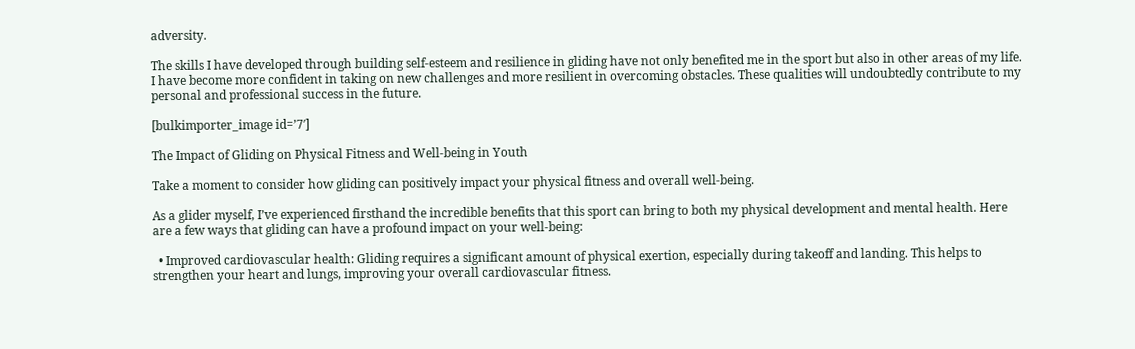adversity.

The skills I have developed through building self-esteem and resilience in gliding have not only benefited me in the sport but also in other areas of my life. I have become more confident in taking on new challenges and more resilient in overcoming obstacles. These qualities will undoubtedly contribute to my personal and professional success in the future.

[bulkimporter_image id=’7′]

The Impact of Gliding on Physical Fitness and Well-being in Youth

Take a moment to consider how gliding can positively impact your physical fitness and overall well-being.

As a glider myself, I’ve experienced firsthand the incredible benefits that this sport can bring to both my physical development and mental health. Here are a few ways that gliding can have a profound impact on your well-being:

  • Improved cardiovascular health: Gliding requires a significant amount of physical exertion, especially during takeoff and landing. This helps to strengthen your heart and lungs, improving your overall cardiovascular fitness.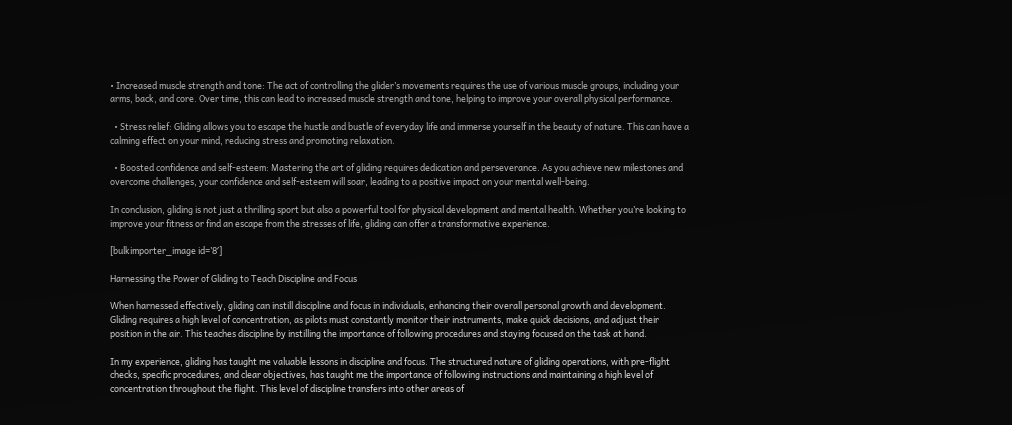• Increased muscle strength and tone: The act of controlling the glider’s movements requires the use of various muscle groups, including your arms, back, and core. Over time, this can lead to increased muscle strength and tone, helping to improve your overall physical performance.

  • Stress relief: Gliding allows you to escape the hustle and bustle of everyday life and immerse yourself in the beauty of nature. This can have a calming effect on your mind, reducing stress and promoting relaxation.

  • Boosted confidence and self-esteem: Mastering the art of gliding requires dedication and perseverance. As you achieve new milestones and overcome challenges, your confidence and self-esteem will soar, leading to a positive impact on your mental well-being.

In conclusion, gliding is not just a thrilling sport but also a powerful tool for physical development and mental health. Whether you’re looking to improve your fitness or find an escape from the stresses of life, gliding can offer a transformative experience.

[bulkimporter_image id=’8′]

Harnessing the Power of Gliding to Teach Discipline and Focus

When harnessed effectively, gliding can instill discipline and focus in individuals, enhancing their overall personal growth and development. Gliding requires a high level of concentration, as pilots must constantly monitor their instruments, make quick decisions, and adjust their position in the air. This teaches discipline by instilling the importance of following procedures and staying focused on the task at hand.

In my experience, gliding has taught me valuable lessons in discipline and focus. The structured nature of gliding operations, with pre-flight checks, specific procedures, and clear objectives, has taught me the importance of following instructions and maintaining a high level of concentration throughout the flight. This level of discipline transfers into other areas of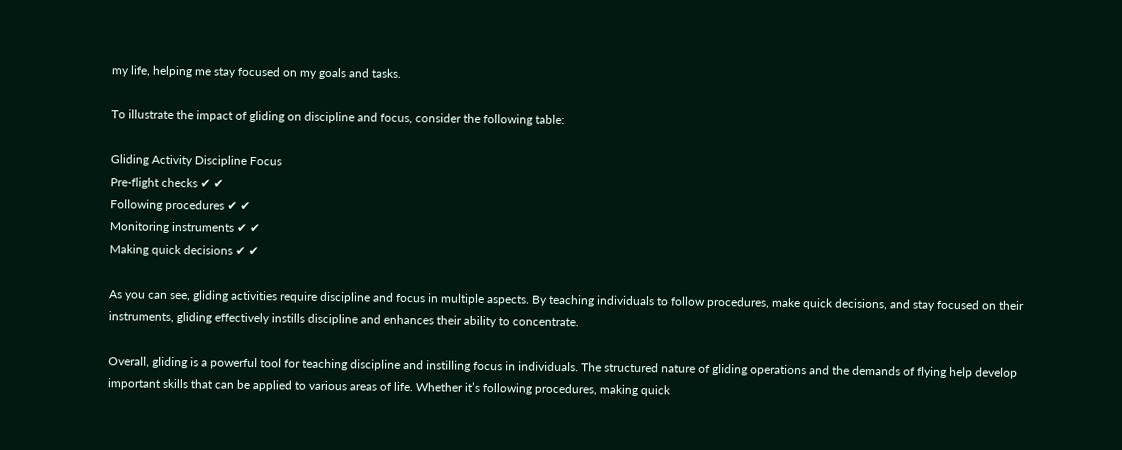my life, helping me stay focused on my goals and tasks.

To illustrate the impact of gliding on discipline and focus, consider the following table:

Gliding Activity Discipline Focus
Pre-flight checks ✔ ✔
Following procedures ✔ ✔
Monitoring instruments ✔ ✔
Making quick decisions ✔ ✔

As you can see, gliding activities require discipline and focus in multiple aspects. By teaching individuals to follow procedures, make quick decisions, and stay focused on their instruments, gliding effectively instills discipline and enhances their ability to concentrate.

Overall, gliding is a powerful tool for teaching discipline and instilling focus in individuals. The structured nature of gliding operations and the demands of flying help develop important skills that can be applied to various areas of life. Whether it’s following procedures, making quick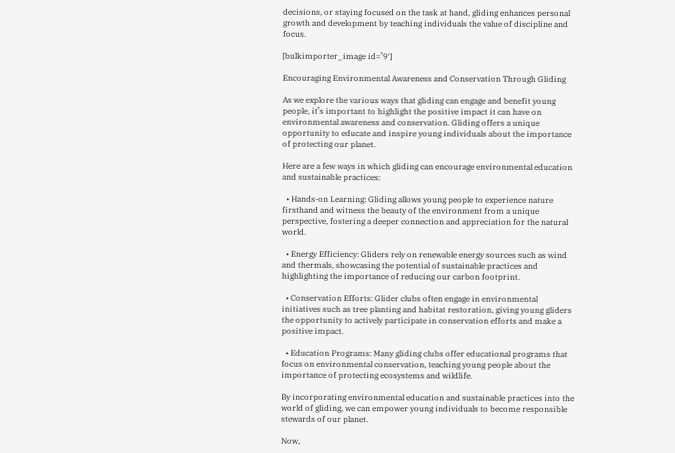decisions, or staying focused on the task at hand, gliding enhances personal growth and development by teaching individuals the value of discipline and focus.

[bulkimporter_image id=’9′]

Encouraging Environmental Awareness and Conservation Through Gliding

As we explore the various ways that gliding can engage and benefit young people, it’s important to highlight the positive impact it can have on environmental awareness and conservation. Gliding offers a unique opportunity to educate and inspire young individuals about the importance of protecting our planet.

Here are a few ways in which gliding can encourage environmental education and sustainable practices:

  • Hands-on Learning: Gliding allows young people to experience nature firsthand and witness the beauty of the environment from a unique perspective, fostering a deeper connection and appreciation for the natural world.

  • Energy Efficiency: Gliders rely on renewable energy sources such as wind and thermals, showcasing the potential of sustainable practices and highlighting the importance of reducing our carbon footprint.

  • Conservation Efforts: Glider clubs often engage in environmental initiatives such as tree planting and habitat restoration, giving young gliders the opportunity to actively participate in conservation efforts and make a positive impact.

  • Education Programs: Many gliding clubs offer educational programs that focus on environmental conservation, teaching young people about the importance of protecting ecosystems and wildlife.

By incorporating environmental education and sustainable practices into the world of gliding, we can empower young individuals to become responsible stewards of our planet.

Now,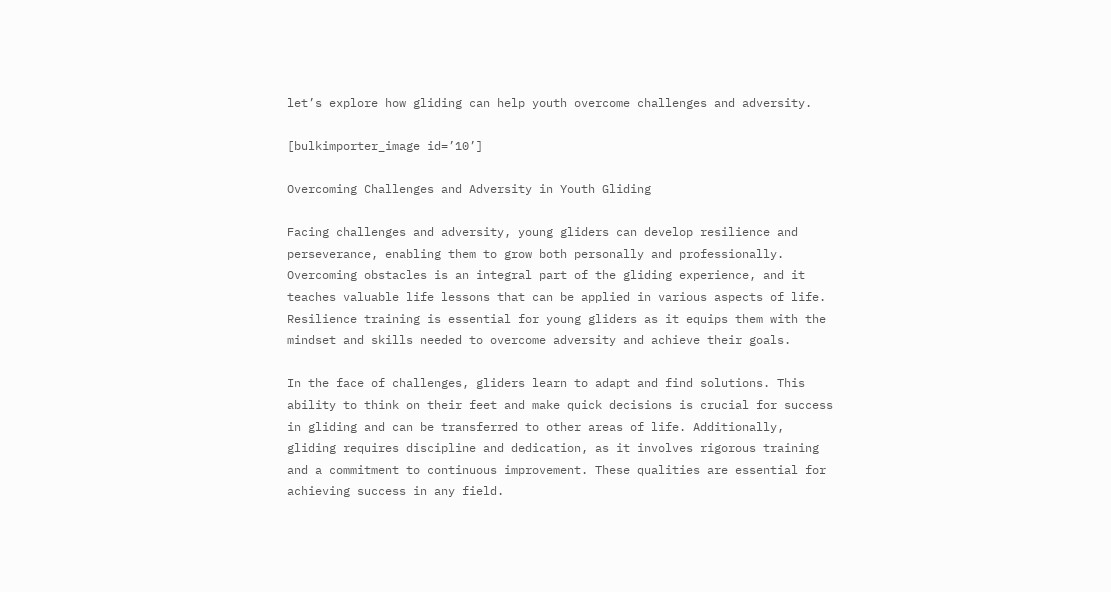let’s explore how gliding can help youth overcome challenges and adversity.

[bulkimporter_image id=’10’]

Overcoming Challenges and Adversity in Youth Gliding

Facing challenges and adversity, young gliders can develop resilience and perseverance, enabling them to grow both personally and professionally. Overcoming obstacles is an integral part of the gliding experience, and it teaches valuable life lessons that can be applied in various aspects of life. Resilience training is essential for young gliders as it equips them with the mindset and skills needed to overcome adversity and achieve their goals.

In the face of challenges, gliders learn to adapt and find solutions. This ability to think on their feet and make quick decisions is crucial for success in gliding and can be transferred to other areas of life. Additionally, gliding requires discipline and dedication, as it involves rigorous training and a commitment to continuous improvement. These qualities are essential for achieving success in any field.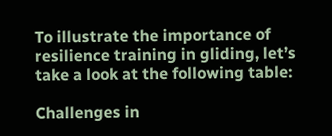To illustrate the importance of resilience training in gliding, let’s take a look at the following table:

Challenges in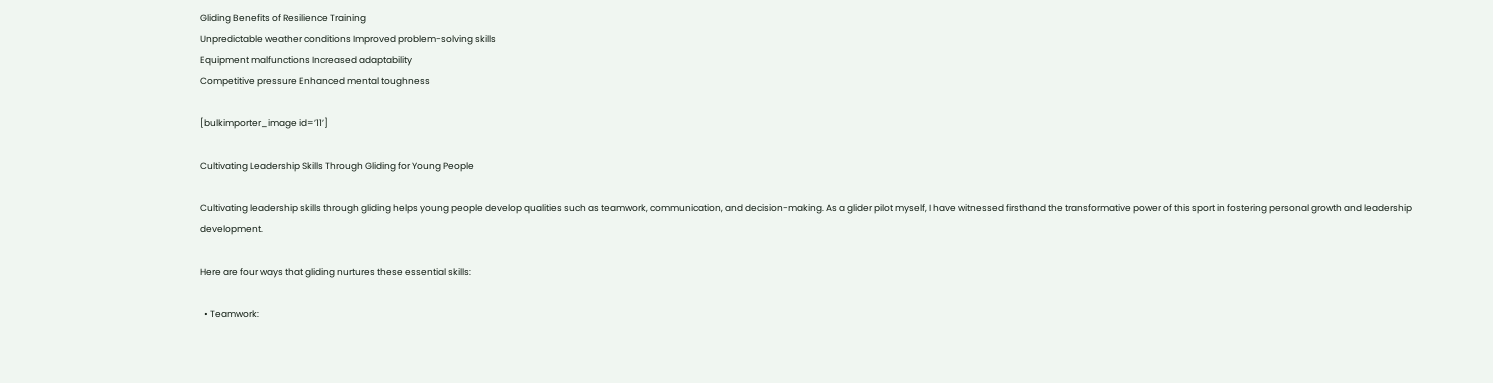Gliding Benefits of Resilience Training
Unpredictable weather conditions Improved problem-solving skills
Equipment malfunctions Increased adaptability
Competitive pressure Enhanced mental toughness

[bulkimporter_image id=’11’]

Cultivating Leadership Skills Through Gliding for Young People

Cultivating leadership skills through gliding helps young people develop qualities such as teamwork, communication, and decision-making. As a glider pilot myself, I have witnessed firsthand the transformative power of this sport in fostering personal growth and leadership development.

Here are four ways that gliding nurtures these essential skills:

  • Teamwork: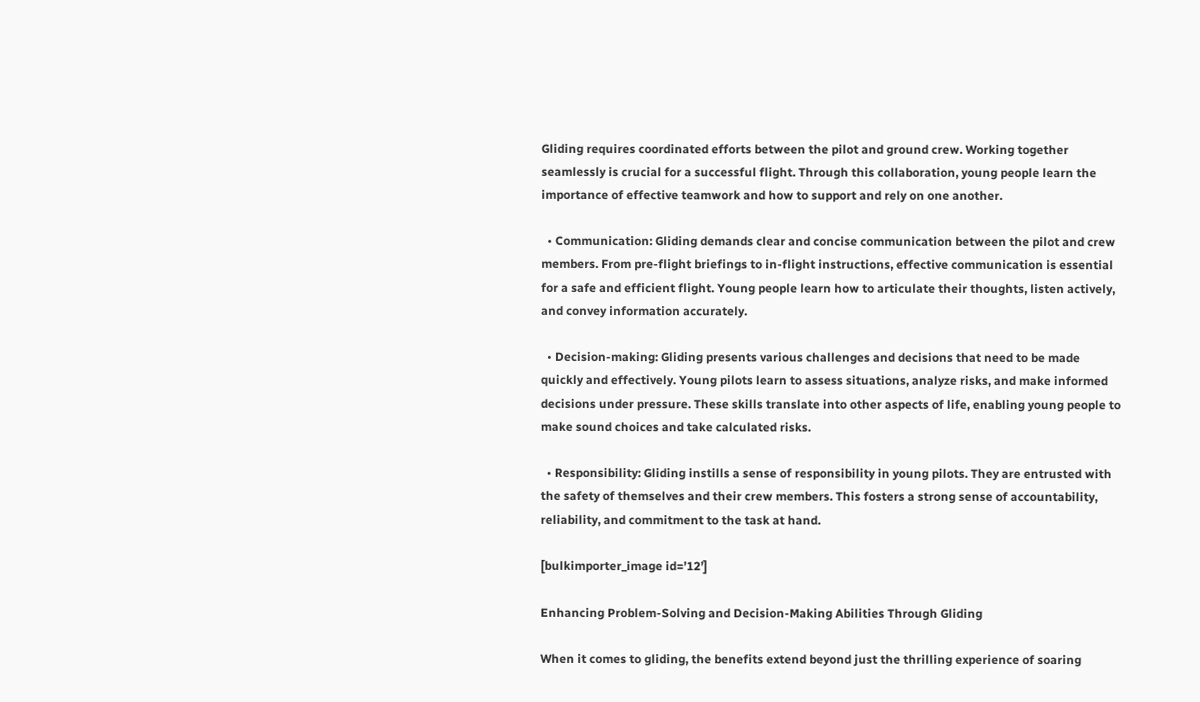Gliding requires coordinated efforts between the pilot and ground crew. Working together seamlessly is crucial for a successful flight. Through this collaboration, young people learn the importance of effective teamwork and how to support and rely on one another.

  • Communication: Gliding demands clear and concise communication between the pilot and crew members. From pre-flight briefings to in-flight instructions, effective communication is essential for a safe and efficient flight. Young people learn how to articulate their thoughts, listen actively, and convey information accurately.

  • Decision-making: Gliding presents various challenges and decisions that need to be made quickly and effectively. Young pilots learn to assess situations, analyze risks, and make informed decisions under pressure. These skills translate into other aspects of life, enabling young people to make sound choices and take calculated risks.

  • Responsibility: Gliding instills a sense of responsibility in young pilots. They are entrusted with the safety of themselves and their crew members. This fosters a strong sense of accountability, reliability, and commitment to the task at hand.

[bulkimporter_image id=’12’]

Enhancing Problem-Solving and Decision-Making Abilities Through Gliding

When it comes to gliding, the benefits extend beyond just the thrilling experience of soaring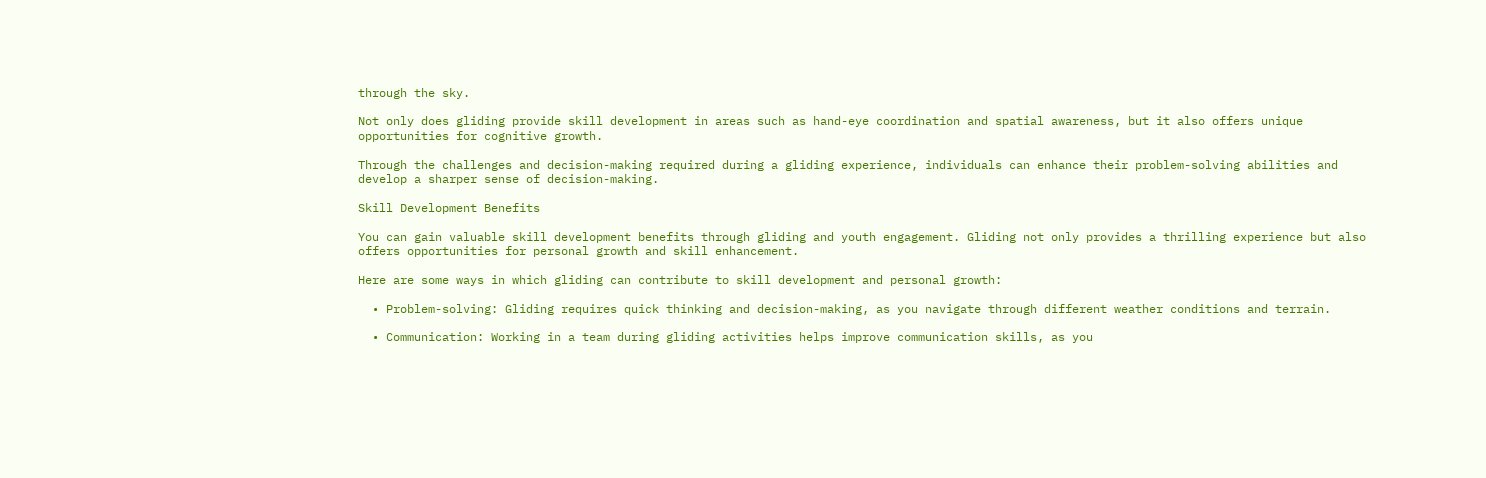through the sky.

Not only does gliding provide skill development in areas such as hand-eye coordination and spatial awareness, but it also offers unique opportunities for cognitive growth.

Through the challenges and decision-making required during a gliding experience, individuals can enhance their problem-solving abilities and develop a sharper sense of decision-making.

Skill Development Benefits

You can gain valuable skill development benefits through gliding and youth engagement. Gliding not only provides a thrilling experience but also offers opportunities for personal growth and skill enhancement.

Here are some ways in which gliding can contribute to skill development and personal growth:

  • Problem-solving: Gliding requires quick thinking and decision-making, as you navigate through different weather conditions and terrain.

  • Communication: Working in a team during gliding activities helps improve communication skills, as you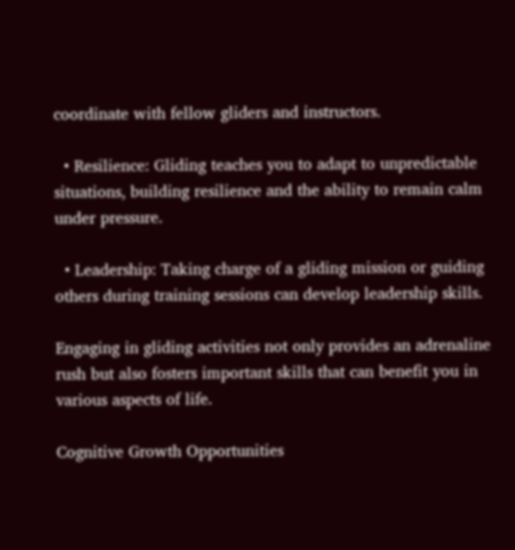coordinate with fellow gliders and instructors.

  • Resilience: Gliding teaches you to adapt to unpredictable situations, building resilience and the ability to remain calm under pressure.

  • Leadership: Taking charge of a gliding mission or guiding others during training sessions can develop leadership skills.

Engaging in gliding activities not only provides an adrenaline rush but also fosters important skills that can benefit you in various aspects of life.

Cognitive Growth Opportunities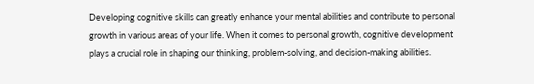Developing cognitive skills can greatly enhance your mental abilities and contribute to personal growth in various areas of your life. When it comes to personal growth, cognitive development plays a crucial role in shaping our thinking, problem-solving, and decision-making abilities.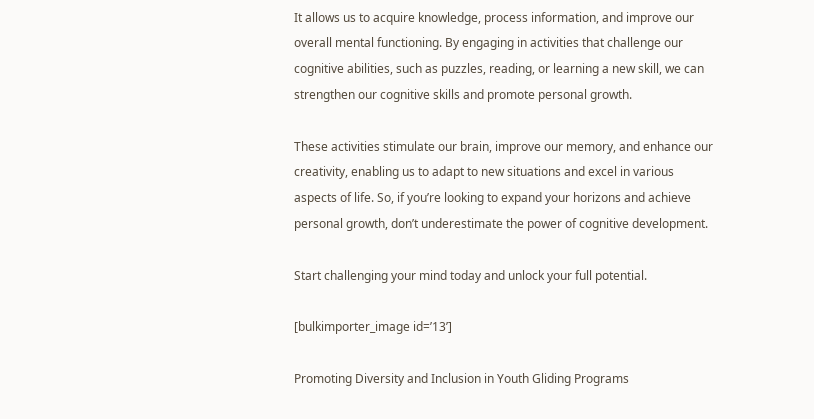It allows us to acquire knowledge, process information, and improve our overall mental functioning. By engaging in activities that challenge our cognitive abilities, such as puzzles, reading, or learning a new skill, we can strengthen our cognitive skills and promote personal growth.

These activities stimulate our brain, improve our memory, and enhance our creativity, enabling us to adapt to new situations and excel in various aspects of life. So, if you’re looking to expand your horizons and achieve personal growth, don’t underestimate the power of cognitive development.

Start challenging your mind today and unlock your full potential.

[bulkimporter_image id=’13’]

Promoting Diversity and Inclusion in Youth Gliding Programs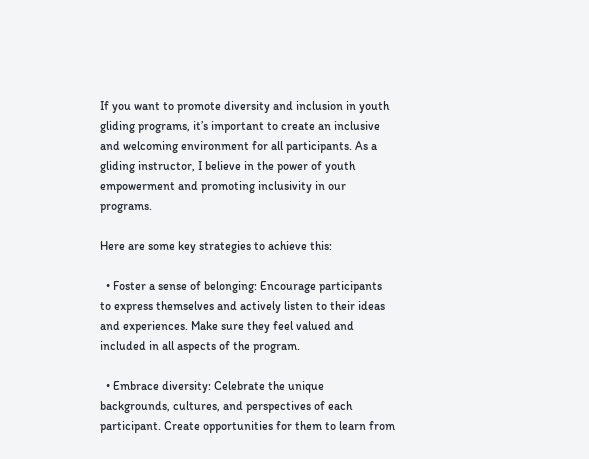If you want to promote diversity and inclusion in youth gliding programs, it’s important to create an inclusive and welcoming environment for all participants. As a gliding instructor, I believe in the power of youth empowerment and promoting inclusivity in our programs.

Here are some key strategies to achieve this:

  • Foster a sense of belonging: Encourage participants to express themselves and actively listen to their ideas and experiences. Make sure they feel valued and included in all aspects of the program.

  • Embrace diversity: Celebrate the unique backgrounds, cultures, and perspectives of each participant. Create opportunities for them to learn from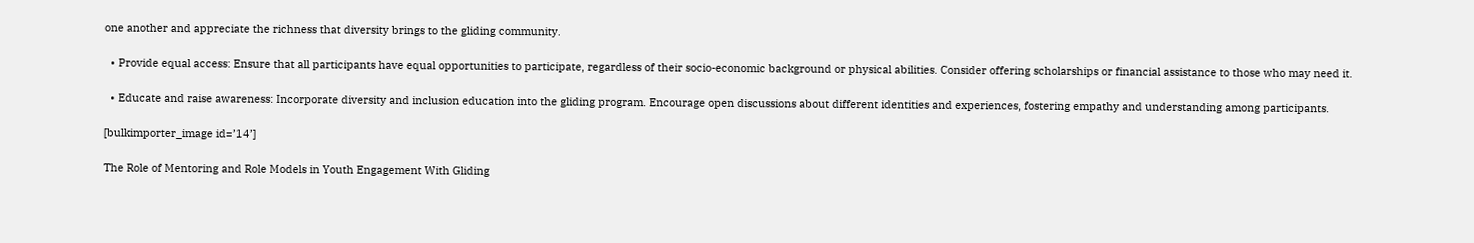one another and appreciate the richness that diversity brings to the gliding community.

  • Provide equal access: Ensure that all participants have equal opportunities to participate, regardless of their socio-economic background or physical abilities. Consider offering scholarships or financial assistance to those who may need it.

  • Educate and raise awareness: Incorporate diversity and inclusion education into the gliding program. Encourage open discussions about different identities and experiences, fostering empathy and understanding among participants.

[bulkimporter_image id=’14’]

The Role of Mentoring and Role Models in Youth Engagement With Gliding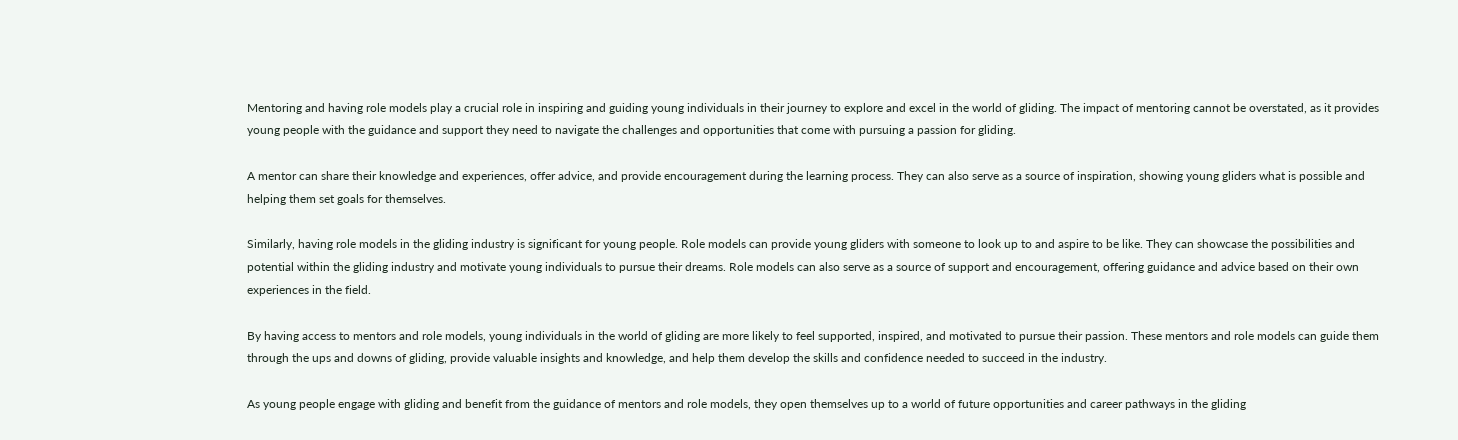Mentoring and having role models play a crucial role in inspiring and guiding young individuals in their journey to explore and excel in the world of gliding. The impact of mentoring cannot be overstated, as it provides young people with the guidance and support they need to navigate the challenges and opportunities that come with pursuing a passion for gliding.

A mentor can share their knowledge and experiences, offer advice, and provide encouragement during the learning process. They can also serve as a source of inspiration, showing young gliders what is possible and helping them set goals for themselves.

Similarly, having role models in the gliding industry is significant for young people. Role models can provide young gliders with someone to look up to and aspire to be like. They can showcase the possibilities and potential within the gliding industry and motivate young individuals to pursue their dreams. Role models can also serve as a source of support and encouragement, offering guidance and advice based on their own experiences in the field.

By having access to mentors and role models, young individuals in the world of gliding are more likely to feel supported, inspired, and motivated to pursue their passion. These mentors and role models can guide them through the ups and downs of gliding, provide valuable insights and knowledge, and help them develop the skills and confidence needed to succeed in the industry.

As young people engage with gliding and benefit from the guidance of mentors and role models, they open themselves up to a world of future opportunities and career pathways in the gliding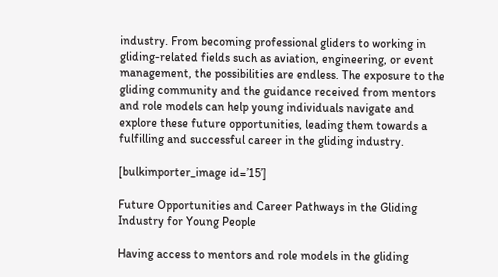industry. From becoming professional gliders to working in gliding-related fields such as aviation, engineering, or event management, the possibilities are endless. The exposure to the gliding community and the guidance received from mentors and role models can help young individuals navigate and explore these future opportunities, leading them towards a fulfilling and successful career in the gliding industry.

[bulkimporter_image id=’15’]

Future Opportunities and Career Pathways in the Gliding Industry for Young People

Having access to mentors and role models in the gliding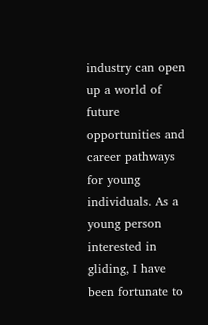industry can open up a world of future opportunities and career pathways for young individuals. As a young person interested in gliding, I have been fortunate to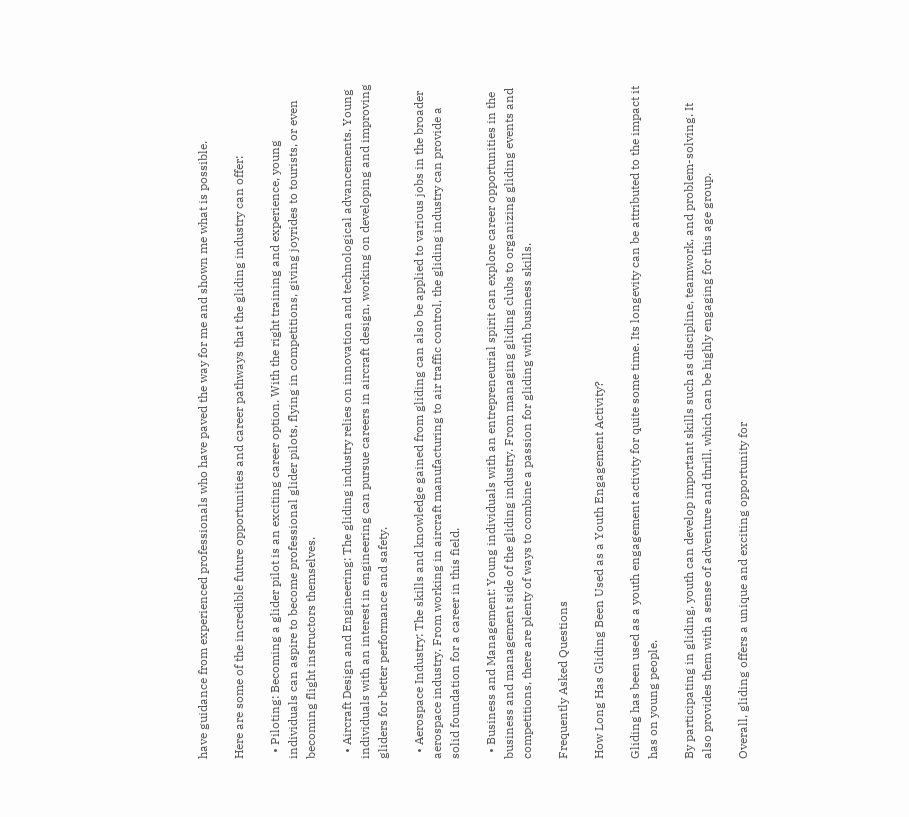have guidance from experienced professionals who have paved the way for me and shown me what is possible.

Here are some of the incredible future opportunities and career pathways that the gliding industry can offer:

  • Piloting: Becoming a glider pilot is an exciting career option. With the right training and experience, young individuals can aspire to become professional glider pilots, flying in competitions, giving joyrides to tourists, or even becoming flight instructors themselves.

  • Aircraft Design and Engineering: The gliding industry relies on innovation and technological advancements. Young individuals with an interest in engineering can pursue careers in aircraft design, working on developing and improving gliders for better performance and safety.

  • Aerospace Industry: The skills and knowledge gained from gliding can also be applied to various jobs in the broader aerospace industry. From working in aircraft manufacturing to air traffic control, the gliding industry can provide a solid foundation for a career in this field.

  • Business and Management: Young individuals with an entrepreneurial spirit can explore career opportunities in the business and management side of the gliding industry. From managing gliding clubs to organizing gliding events and competitions, there are plenty of ways to combine a passion for gliding with business skills.

Frequently Asked Questions

How Long Has Gliding Been Used as a Youth Engagement Activity?

Gliding has been used as a youth engagement activity for quite some time. Its longevity can be attributed to the impact it has on young people.

By participating in gliding, youth can develop important skills such as discipline, teamwork, and problem-solving. It also provides them with a sense of adventure and thrill, which can be highly engaging for this age group.

Overall, gliding offers a unique and exciting opportunity for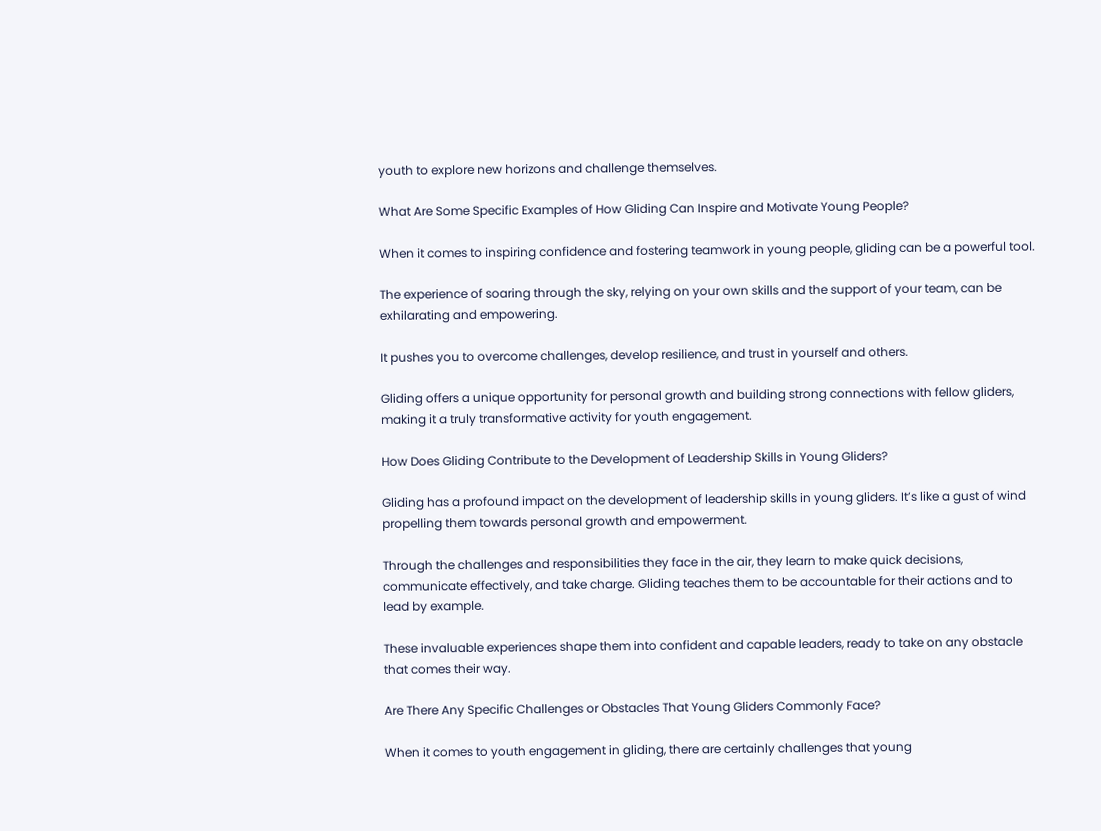youth to explore new horizons and challenge themselves.

What Are Some Specific Examples of How Gliding Can Inspire and Motivate Young People?

When it comes to inspiring confidence and fostering teamwork in young people, gliding can be a powerful tool.

The experience of soaring through the sky, relying on your own skills and the support of your team, can be exhilarating and empowering.

It pushes you to overcome challenges, develop resilience, and trust in yourself and others.

Gliding offers a unique opportunity for personal growth and building strong connections with fellow gliders, making it a truly transformative activity for youth engagement.

How Does Gliding Contribute to the Development of Leadership Skills in Young Gliders?

Gliding has a profound impact on the development of leadership skills in young gliders. It’s like a gust of wind propelling them towards personal growth and empowerment.

Through the challenges and responsibilities they face in the air, they learn to make quick decisions, communicate effectively, and take charge. Gliding teaches them to be accountable for their actions and to lead by example.

These invaluable experiences shape them into confident and capable leaders, ready to take on any obstacle that comes their way.

Are There Any Specific Challenges or Obstacles That Young Gliders Commonly Face?

When it comes to youth engagement in gliding, there are certainly challenges that young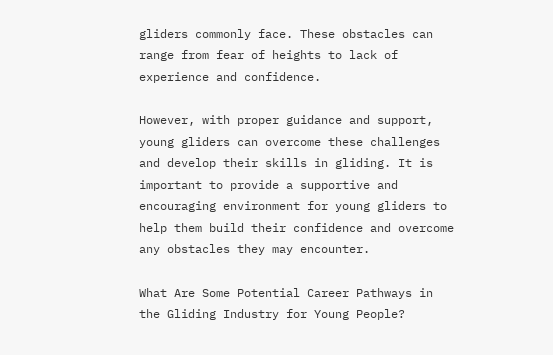gliders commonly face. These obstacles can range from fear of heights to lack of experience and confidence.

However, with proper guidance and support, young gliders can overcome these challenges and develop their skills in gliding. It is important to provide a supportive and encouraging environment for young gliders to help them build their confidence and overcome any obstacles they may encounter.

What Are Some Potential Career Pathways in the Gliding Industry for Young People?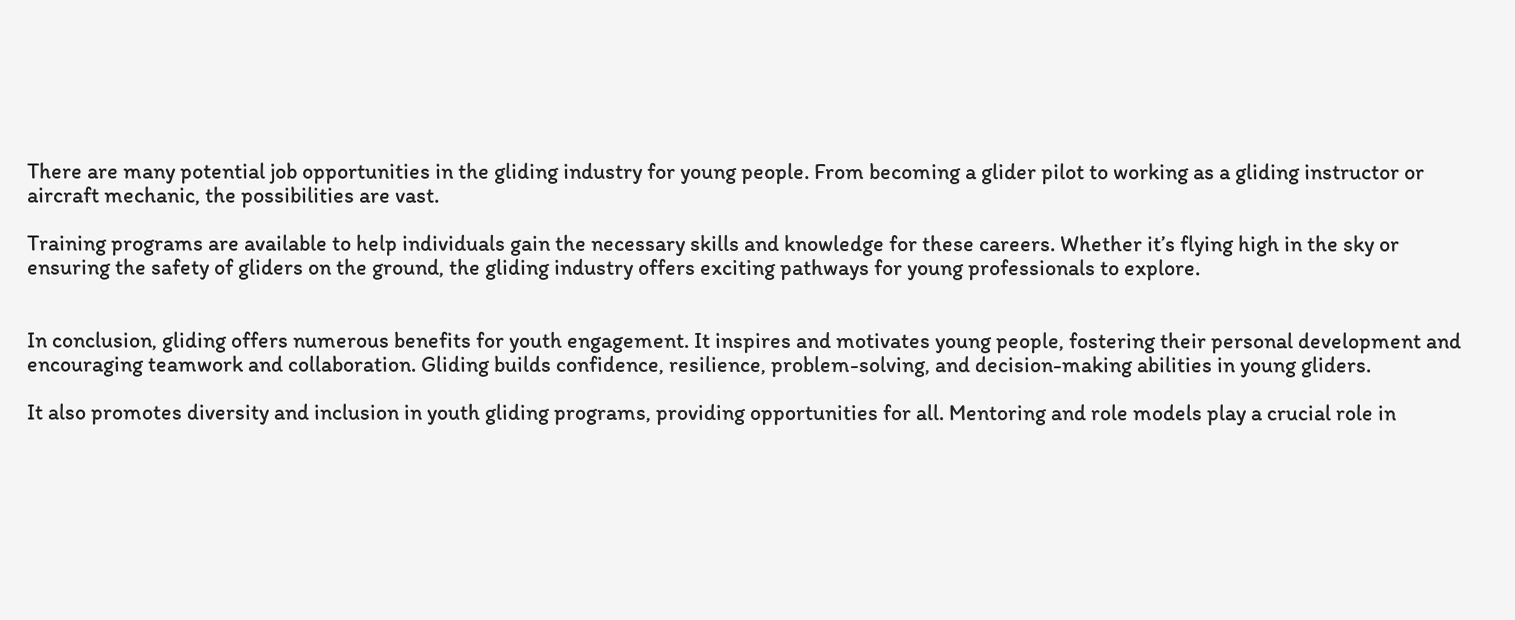There are many potential job opportunities in the gliding industry for young people. From becoming a glider pilot to working as a gliding instructor or aircraft mechanic, the possibilities are vast.

Training programs are available to help individuals gain the necessary skills and knowledge for these careers. Whether it’s flying high in the sky or ensuring the safety of gliders on the ground, the gliding industry offers exciting pathways for young professionals to explore.


In conclusion, gliding offers numerous benefits for youth engagement. It inspires and motivates young people, fostering their personal development and encouraging teamwork and collaboration. Gliding builds confidence, resilience, problem-solving, and decision-making abilities in young gliders.

It also promotes diversity and inclusion in youth gliding programs, providing opportunities for all. Mentoring and role models play a crucial role in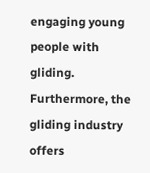engaging young people with gliding. Furthermore, the gliding industry offers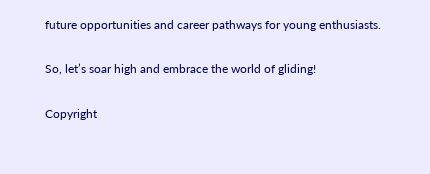future opportunities and career pathways for young enthusiasts.

So, let’s soar high and embrace the world of gliding!

Copyright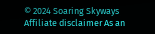© 2024 Soaring Skyways Affiliate disclaimer As an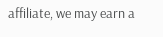affiliate, we may earn a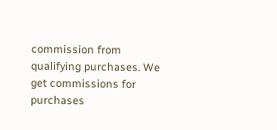commission from qualifying purchases. We get commissions for purchases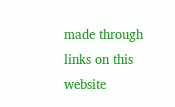made through links on this website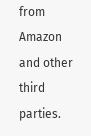from Amazon and other third parties.